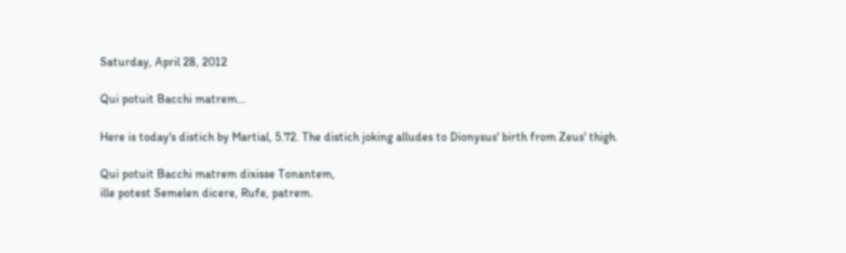Saturday, April 28, 2012

Qui potuit Bacchi matrem...

Here is today's distich by Martial, 5.72. The distich joking alludes to Dionysus' birth from Zeus' thigh.

Qui potuit Bacchi matrem dixisse Tonantem,
ille potest Semelen dicere, Rufe, patrem.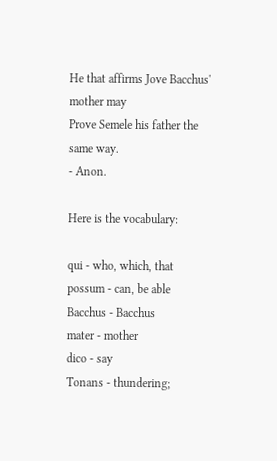He that affirms Jove Bacchus' mother may
Prove Semele his father the same way.
- Anon.

Here is the vocabulary:

qui - who, which, that
possum - can, be able
Bacchus - Bacchus
mater - mother
dico - say
Tonans - thundering;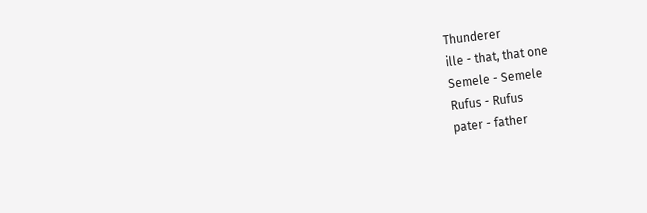Thunderer
ille - that, that one
Semele - Semele
Rufus - Rufus
pater - father